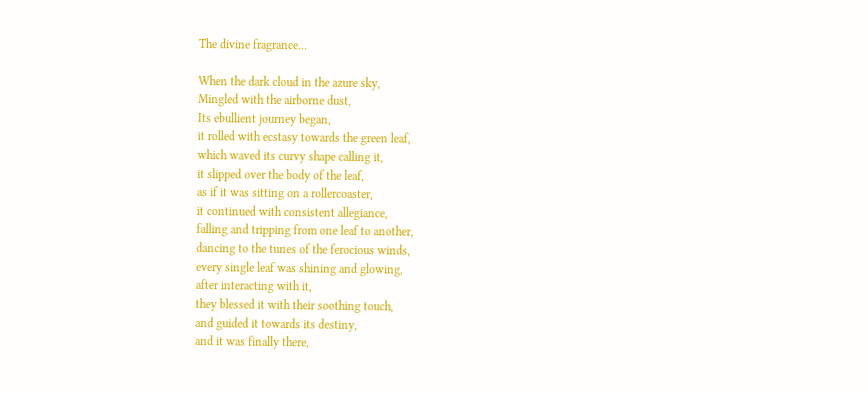The divine fragrance…

When the dark cloud in the azure sky,
Mingled with the airborne dust,
Its ebullient journey began,
it rolled with ecstasy towards the green leaf,
which waved its curvy shape calling it,
it slipped over the body of the leaf,
as if it was sitting on a rollercoaster,
it continued with consistent allegiance,
falling and tripping from one leaf to another,
dancing to the tunes of the ferocious winds,
every single leaf was shining and glowing,
after interacting with it,
they blessed it with their soothing touch,
and guided it towards its destiny,
and it was finally there,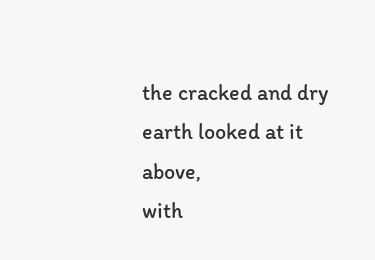the cracked and dry earth looked at it above,
with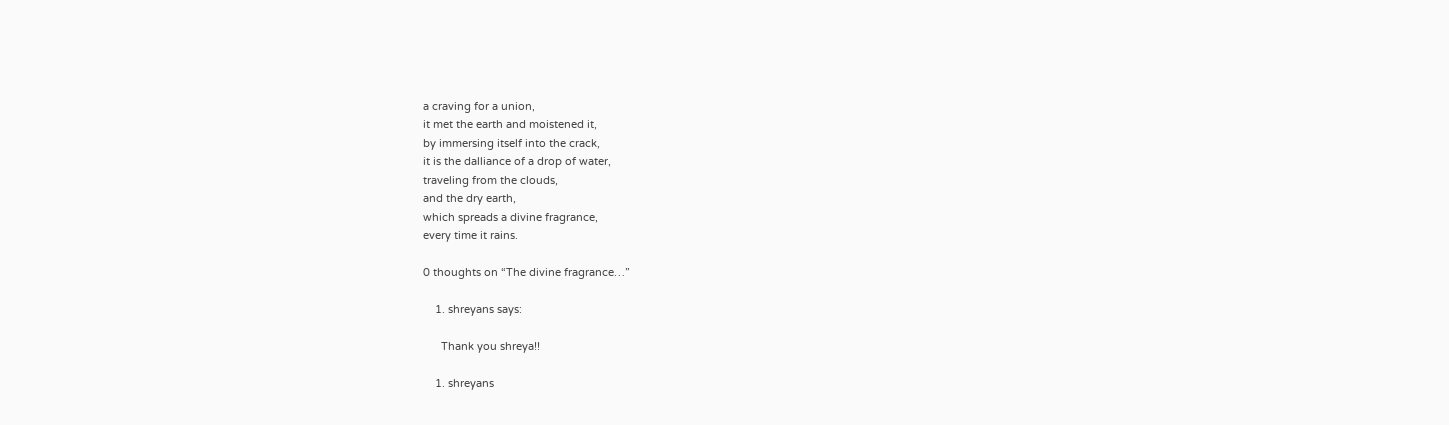a craving for a union,
it met the earth and moistened it,
by immersing itself into the crack,
it is the dalliance of a drop of water,
traveling from the clouds,
and the dry earth,
which spreads a divine fragrance,
every time it rains.

0 thoughts on “The divine fragrance…”

    1. shreyans says:

      Thank you shreya!!

    1. shreyans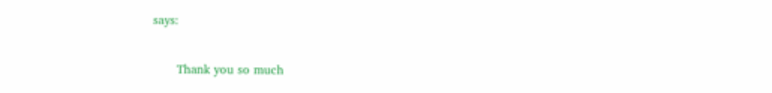says:

      Thank you so much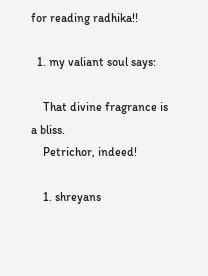for reading radhika!!

  1. my valiant soul says:

    That divine fragrance is a bliss.
    Petrichor, indeed!

    1. shreyans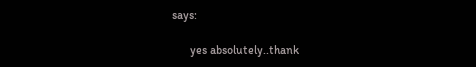says:

      yes absolutely..thank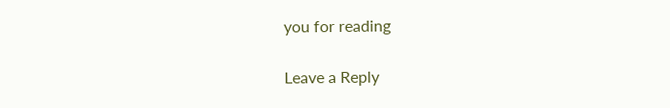you for reading

Leave a Reply